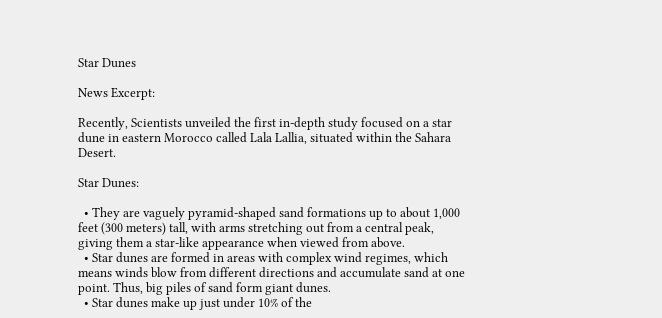Star Dunes

News Excerpt:

Recently, Scientists unveiled the first in-depth study focused on a star dune in eastern Morocco called Lala Lallia, situated within the Sahara Desert.

Star Dunes:

  • They are vaguely pyramid-shaped sand formations up to about 1,000 feet (300 meters) tall, with arms stretching out from a central peak, giving them a star-like appearance when viewed from above.
  • Star dunes are formed in areas with complex wind regimes, which means winds blow from different directions and accumulate sand at one point. Thus, big piles of sand form giant dunes.
  • Star dunes make up just under 10% of the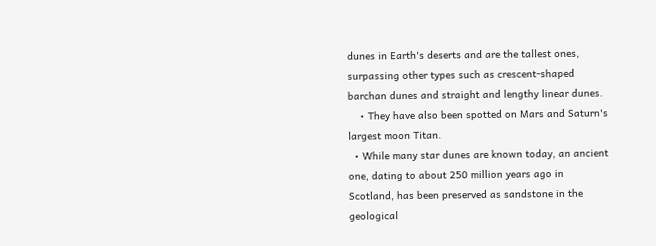dunes in Earth's deserts and are the tallest ones, surpassing other types such as crescent-shaped barchan dunes and straight and lengthy linear dunes.
    • They have also been spotted on Mars and Saturn's largest moon Titan.
  • While many star dunes are known today, an ancient one, dating to about 250 million years ago in Scotland, has been preserved as sandstone in the geological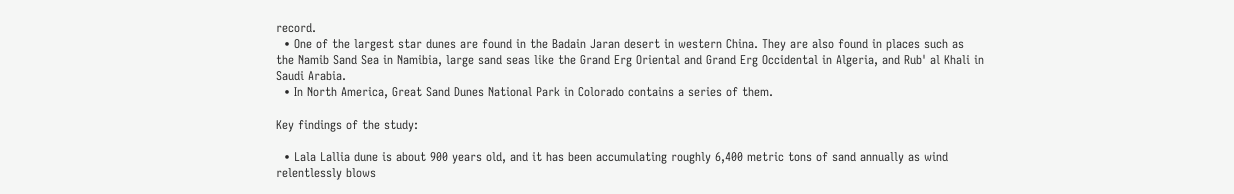record.
  • One of the largest star dunes are found in the Badain Jaran desert in western China. They are also found in places such as the Namib Sand Sea in Namibia, large sand seas like the Grand Erg Oriental and Grand Erg Occidental in Algeria, and Rub' al Khali in Saudi Arabia.
  • In North America, Great Sand Dunes National Park in Colorado contains a series of them.

Key findings of the study:

  • Lala Lallia dune is about 900 years old, and it has been accumulating roughly 6,400 metric tons of sand annually as wind relentlessly blows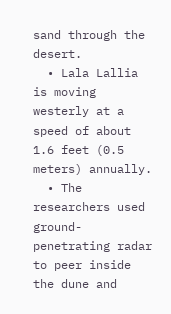sand through the desert.
  • Lala Lallia is moving westerly at a speed of about 1.6 feet (0.5 meters) annually.
  • The researchers used ground-penetrating radar to peer inside the dune and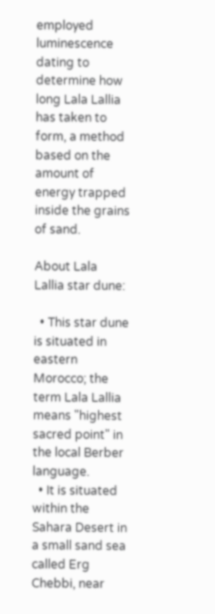employed luminescence dating to determine how long Lala Lallia has taken to form, a method based on the amount of energy trapped inside the grains of sand.

About Lala Lallia star dune:

  • This star dune is situated in eastern Morocco; the term Lala Lallia means "highest sacred point" in the local Berber language.
  • It is situated within the Sahara Desert in a small sand sea called Erg Chebbi, near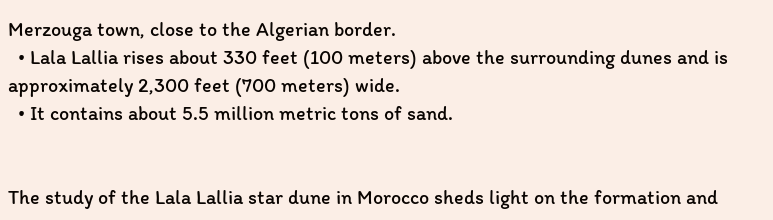Merzouga town, close to the Algerian border.
  • Lala Lallia rises about 330 feet (100 meters) above the surrounding dunes and is approximately 2,300 feet (700 meters) wide.
  • It contains about 5.5 million metric tons of sand.


The study of the Lala Lallia star dune in Morocco sheds light on the formation and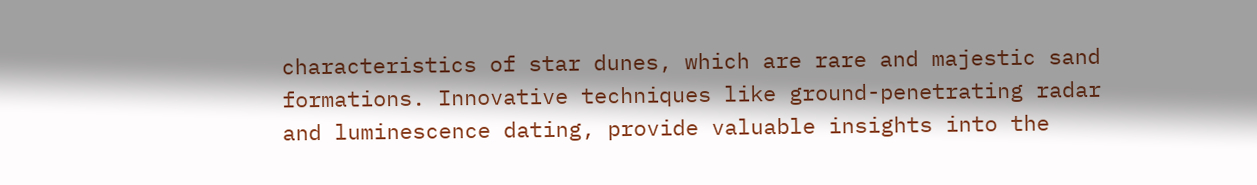characteristics of star dunes, which are rare and majestic sand formations. Innovative techniques like ground-penetrating radar and luminescence dating, provide valuable insights into the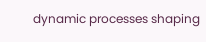dynamic processes shaping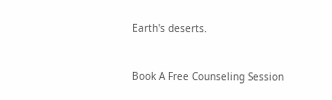Earth's deserts.


Book A Free Counseling Session